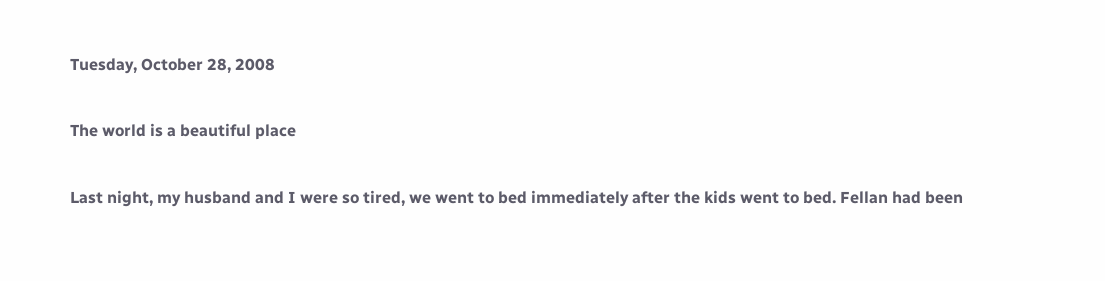Tuesday, October 28, 2008

The world is a beautiful place

Last night, my husband and I were so tired, we went to bed immediately after the kids went to bed. Fellan had been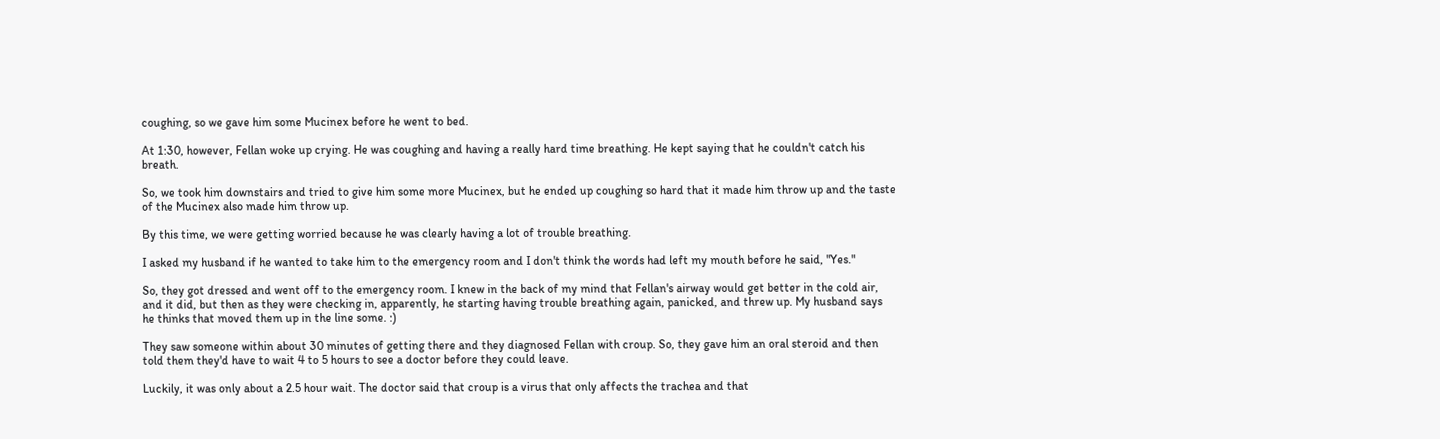coughing, so we gave him some Mucinex before he went to bed.

At 1:30, however, Fellan woke up crying. He was coughing and having a really hard time breathing. He kept saying that he couldn't catch his breath.

So, we took him downstairs and tried to give him some more Mucinex, but he ended up coughing so hard that it made him throw up and the taste of the Mucinex also made him throw up.

By this time, we were getting worried because he was clearly having a lot of trouble breathing.

I asked my husband if he wanted to take him to the emergency room and I don't think the words had left my mouth before he said, "Yes."

So, they got dressed and went off to the emergency room. I knew in the back of my mind that Fellan's airway would get better in the cold air, and it did, but then as they were checking in, apparently, he starting having trouble breathing again, panicked, and threw up. My husband says he thinks that moved them up in the line some. :)

They saw someone within about 30 minutes of getting there and they diagnosed Fellan with croup. So, they gave him an oral steroid and then told them they'd have to wait 4 to 5 hours to see a doctor before they could leave.

Luckily, it was only about a 2.5 hour wait. The doctor said that croup is a virus that only affects the trachea and that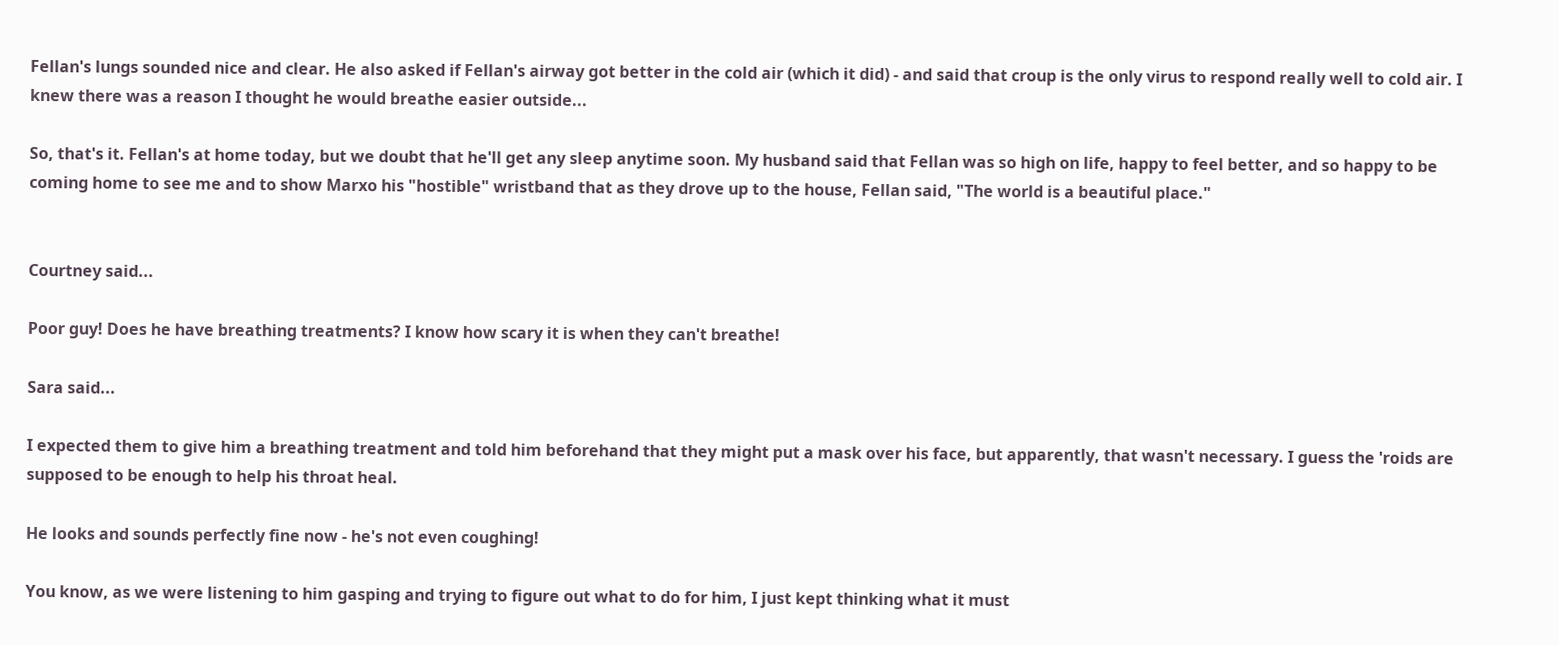Fellan's lungs sounded nice and clear. He also asked if Fellan's airway got better in the cold air (which it did) - and said that croup is the only virus to respond really well to cold air. I knew there was a reason I thought he would breathe easier outside...

So, that's it. Fellan's at home today, but we doubt that he'll get any sleep anytime soon. My husband said that Fellan was so high on life, happy to feel better, and so happy to be coming home to see me and to show Marxo his "hostible" wristband that as they drove up to the house, Fellan said, "The world is a beautiful place."


Courtney said...

Poor guy! Does he have breathing treatments? I know how scary it is when they can't breathe!

Sara said...

I expected them to give him a breathing treatment and told him beforehand that they might put a mask over his face, but apparently, that wasn't necessary. I guess the 'roids are supposed to be enough to help his throat heal.

He looks and sounds perfectly fine now - he's not even coughing!

You know, as we were listening to him gasping and trying to figure out what to do for him, I just kept thinking what it must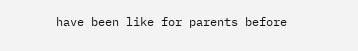have been like for parents before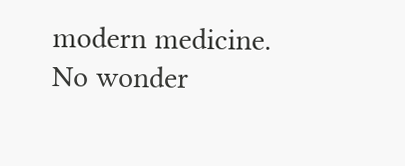modern medicine. No wonder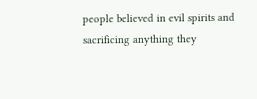people believed in evil spirits and sacrificing anything they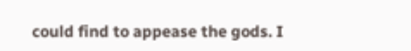could find to appease the gods. I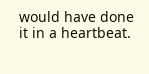would have done it in a heartbeat.